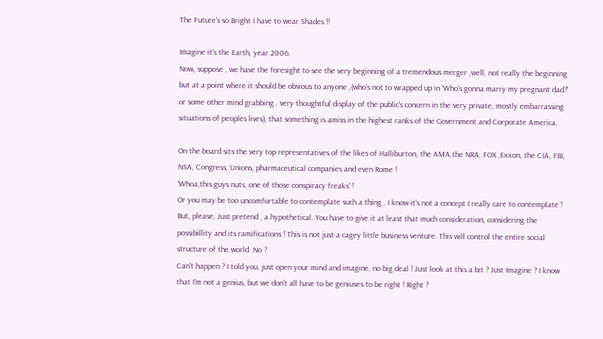The Future's so Bright I have to wear Shades !!

Imagine it's the Earth, year 2006.
Now, suppose , we have the foresight to see the very beginning of a tremendous merger ,well, not really the beginning but at a point where it should be obvious to anyone ,(who's not to wrapped up in 'Who's gonna marry my pregnant dad?' or some other mind grabbing , very thoughtful display of the public's concern in the very private, mostly embarrassing situations of peoples lives), that something is amiss in the highest ranks of the Government and Corporate America.

On the board sits the very top representatives of the likes of Halliburton, the AMA,the NRA, FOX ,Exxon, the CIA, FBI, NSA, Congress, Unions, pharmaceutical companies and even Rome !
'Whoa,this guys nuts, one of those conspiracy freaks' !
Or you may be too uncomfortable to contemplate such a thing , I know it's not a concept I really care to contemplate ! But, please, Just pretend , a hypothetical. You have to give it at least that much consideration, considering the possibillity and its ramifications ! This is not just a cagey little business venture. This will control the entire social structure of the world. No ?
Can't happen ? I told you, just open your mind and imagine, no big deal ! Just look at this a bit ? Just Imagine ? I know that I'm not a genius, but we don't all have to be geniuses to be right ! Right ?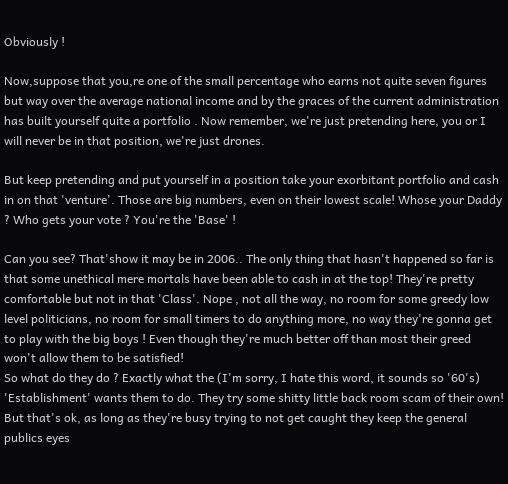Obviously !

Now,suppose that you,re one of the small percentage who earns not quite seven figures but way over the average national income and by the graces of the current administration has built yourself quite a portfolio . Now remember, we're just pretending here, you or I will never be in that position, we're just drones.

But keep pretending and put yourself in a position take your exorbitant portfolio and cash in on that 'venture'. Those are big numbers, even on their lowest scale! Whose your Daddy ? Who gets your vote ? You're the 'Base' !

Can you see? That'show it may be in 2006.. The only thing that hasn't happened so far is that some unethical mere mortals have been able to cash in at the top! They're pretty comfortable but not in that 'Class'. Nope , not all the way, no room for some greedy low level politicians, no room for small timers to do anything more, no way they're gonna get to play with the big boys ! Even though they're much better off than most their greed won't allow them to be satisfied!
So what do they do ? Exactly what the (I'm sorry, I hate this word, it sounds so '60's) 'Establishment' wants them to do. They try some shitty little back room scam of their own! But that's ok, as long as they're busy trying to not get caught they keep the general publics eyes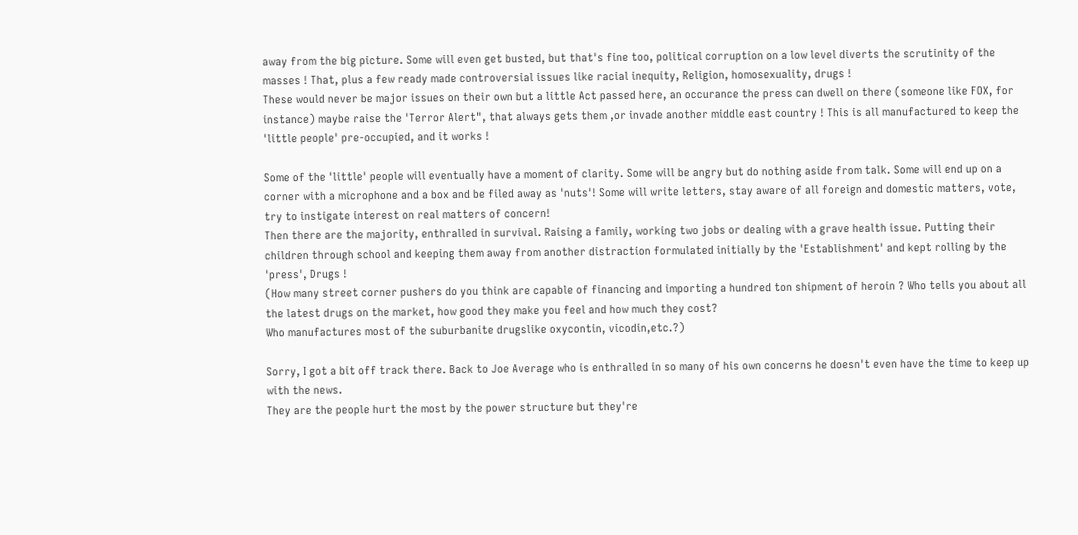away from the big picture. Some will even get busted, but that's fine too, political corruption on a low level diverts the scrutinity of the masses ! That, plus a few ready made controversial issues like racial inequity, Religion, homosexuality, drugs !
These would never be major issues on their own but a little Act passed here, an occurance the press can dwell on there (someone like FOX, for instance) maybe raise the 'Terror Alert", that always gets them ,or invade another middle east country ! This is all manufactured to keep the 'little people' pre-occupied, and it works !

Some of the 'little' people will eventually have a moment of clarity. Some will be angry but do nothing aside from talk. Some will end up on a corner with a microphone and a box and be filed away as 'nuts'! Some will write letters, stay aware of all foreign and domestic matters, vote, try to instigate interest on real matters of concern!
Then there are the majority, enthralled in survival. Raising a family, working two jobs or dealing with a grave health issue. Putting their children through school and keeping them away from another distraction formulated initially by the 'Establishment' and kept rolling by the 'press', Drugs !
(How many street corner pushers do you think are capable of financing and importing a hundred ton shipment of heroin ? Who tells you about all the latest drugs on the market, how good they make you feel and how much they cost?
Who manufactures most of the suburbanite drugslike oxycontin, vicodin,etc.?)

Sorry, I got a bit off track there. Back to Joe Average who is enthralled in so many of his own concerns he doesn't even have the time to keep up with the news.
They are the people hurt the most by the power structure but they're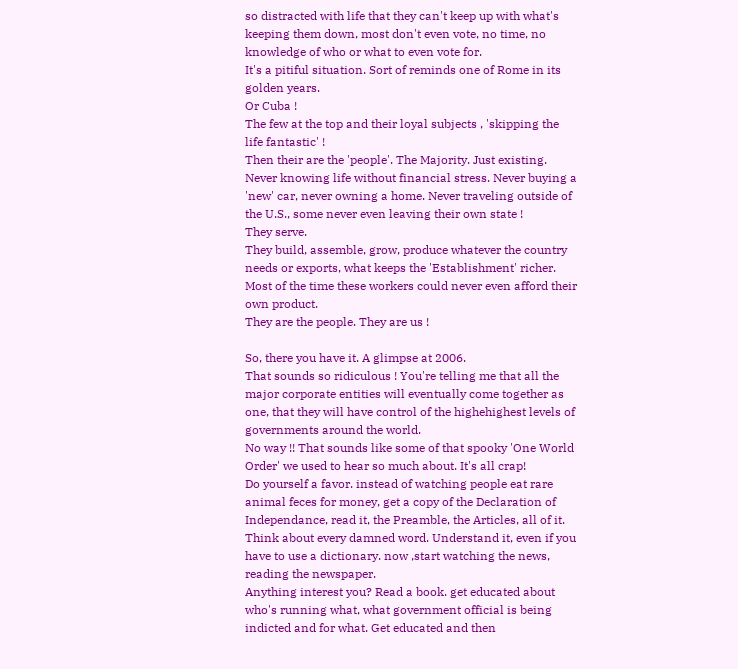so distracted with life that they can't keep up with what's keeping them down, most don't even vote, no time, no knowledge of who or what to even vote for.
It's a pitiful situation. Sort of reminds one of Rome in its golden years.
Or Cuba !
The few at the top and their loyal subjects , 'skipping the life fantastic' !
Then their are the 'people'. The Majority. Just existing. Never knowing life without financial stress. Never buying a 'new' car, never owning a home. Never traveling outside of the U.S., some never even leaving their own state !
They serve.
They build, assemble, grow, produce whatever the country needs or exports, what keeps the 'Establishment' richer.
Most of the time these workers could never even afford their own product.
They are the people. They are us !

So, there you have it. A glimpse at 2006.
That sounds so ridiculous ! You're telling me that all the major corporate entities will eventually come together as one, that they will have control of the highehighest levels of governments around the world.
No way !! That sounds like some of that spooky 'One World Order' we used to hear so much about. It's all crap!
Do yourself a favor. instead of watching people eat rare animal feces for money, get a copy of the Declaration of Independance, read it, the Preamble, the Articles, all of it. Think about every damned word. Understand it, even if you have to use a dictionary. now ,start watching the news, reading the newspaper.
Anything interest you? Read a book. get educated about who's running what, what government official is being indicted and for what. Get educated and then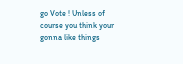go Vote ! Unless of course you think your gonna like things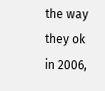the way they ok in 2006,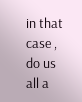in that case , do us all a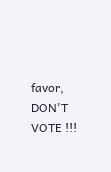favor, DON'T VOTE !!!